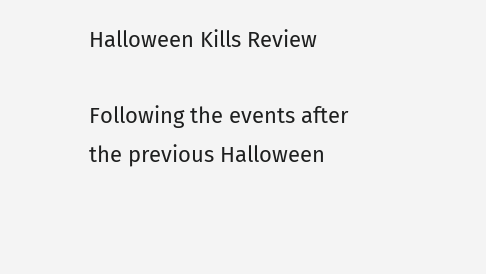Halloween Kills Review

Following the events after the previous Halloween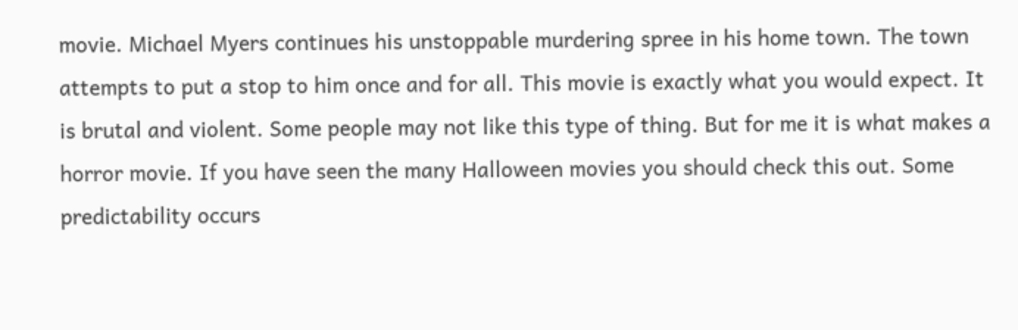movie. Michael Myers continues his unstoppable murdering spree in his home town. The town attempts to put a stop to him once and for all. This movie is exactly what you would expect. It is brutal and violent. Some people may not like this type of thing. But for me it is what makes a horror movie. If you have seen the many Halloween movies you should check this out. Some predictability occurs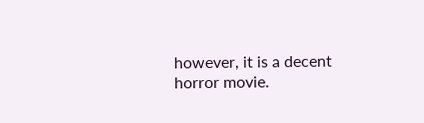however, it is a decent horror movie.